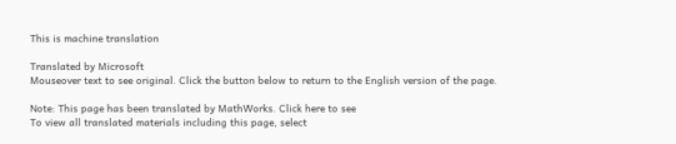This is machine translation

Translated by Microsoft
Mouseover text to see original. Click the button below to return to the English version of the page.

Note: This page has been translated by MathWorks. Click here to see
To view all translated materials including this page, select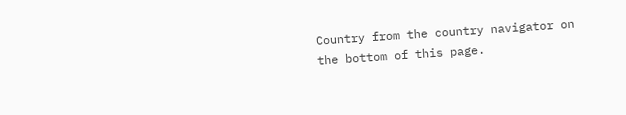Country from the country navigator on the bottom of this page.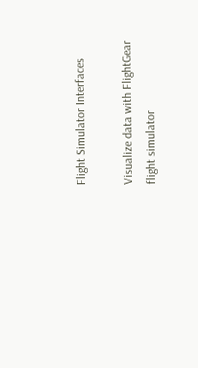Flight Simulator Interfaces

Visualize data with FlightGear flight simulator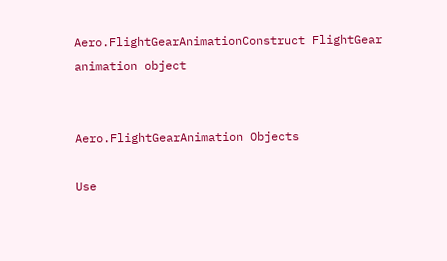Aero.FlightGearAnimationConstruct FlightGear animation object


Aero.FlightGearAnimation Objects

Use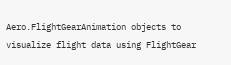Aero.FlightGearAnimation objects to visualize flight data using FlightGear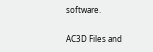software.

AC3D Files and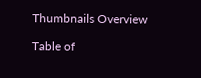Thumbnails Overview

Table of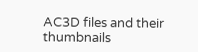AC3D files and their thumbnails